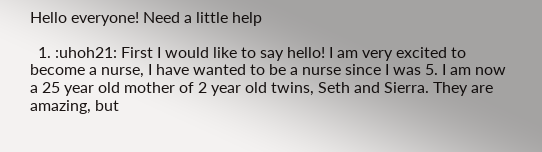Hello everyone! Need a little help

  1. :uhoh21: First I would like to say hello! I am very excited to become a nurse, I have wanted to be a nurse since I was 5. I am now a 25 year old mother of 2 year old twins, Seth and Sierra. They are amazing, but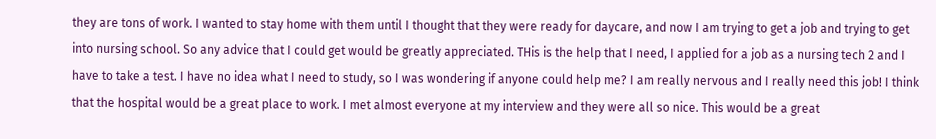they are tons of work. I wanted to stay home with them until I thought that they were ready for daycare, and now I am trying to get a job and trying to get into nursing school. So any advice that I could get would be greatly appreciated. THis is the help that I need, I applied for a job as a nursing tech 2 and I have to take a test. I have no idea what I need to study, so I was wondering if anyone could help me? I am really nervous and I really need this job! I think that the hospital would be a great place to work. I met almost everyone at my interview and they were all so nice. This would be a great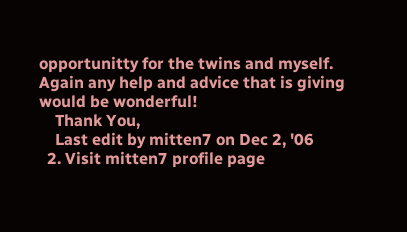opportunitty for the twins and myself. Again any help and advice that is giving would be wonderful!
    Thank You,
    Last edit by mitten7 on Dec 2, '06
  2. Visit mitten7 profile page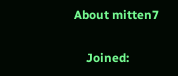About mitten7

    Joined: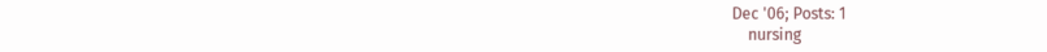Dec '06; Posts: 1
    nursing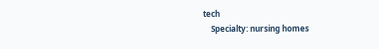tech
    Specialty: nursing homes